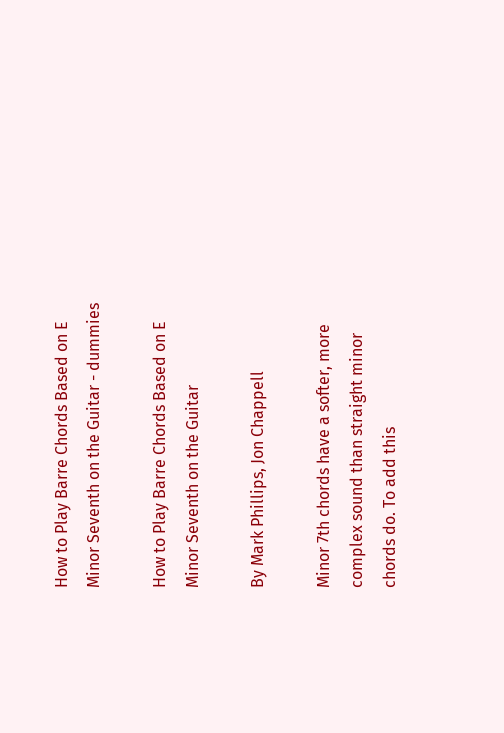How to Play Barre Chords Based on E Minor Seventh on the Guitar - dummies

How to Play Barre Chords Based on E Minor Seventh on the Guitar

By Mark Phillips, Jon Chappell

Minor 7th chords have a softer, more complex sound than straight minor chords do. To add this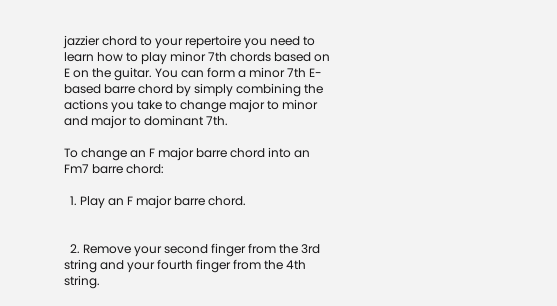jazzier chord to your repertoire you need to learn how to play minor 7th chords based on E on the guitar. You can form a minor 7th E-based barre chord by simply combining the actions you take to change major to minor and major to dominant 7th.

To change an F major barre chord into an Fm7 barre chord:

  1. Play an F major barre chord.


  2. Remove your second finger from the 3rd string and your fourth finger from the 4th string.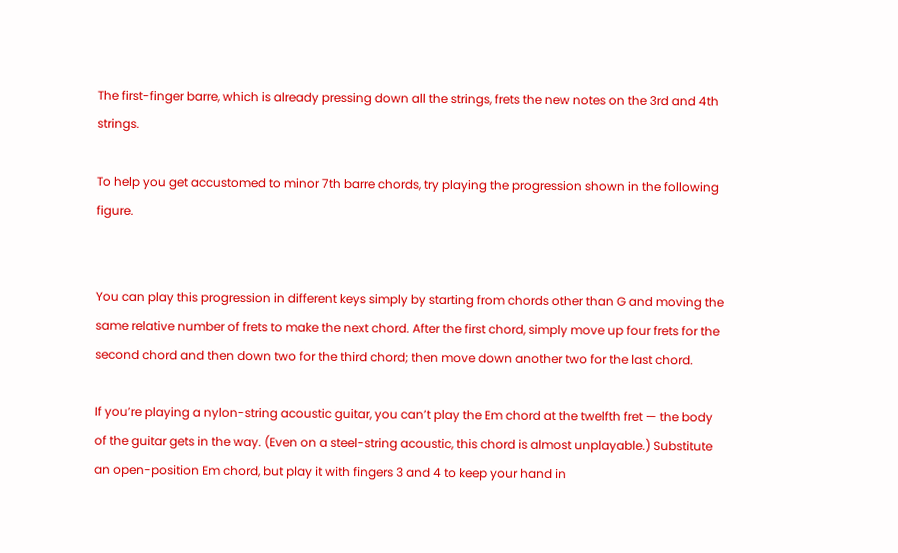The first-finger barre, which is already pressing down all the strings, frets the new notes on the 3rd and 4th strings.

To help you get accustomed to minor 7th barre chords, try playing the progression shown in the following figure.


You can play this progression in different keys simply by starting from chords other than G and moving the same relative number of frets to make the next chord. After the first chord, simply move up four frets for the second chord and then down two for the third chord; then move down another two for the last chord.

If you’re playing a nylon-string acoustic guitar, you can’t play the Em chord at the twelfth fret — the body of the guitar gets in the way. (Even on a steel-string acoustic, this chord is almost unplayable.) Substitute an open-position Em chord, but play it with fingers 3 and 4 to keep your hand in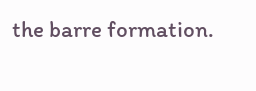the barre formation.